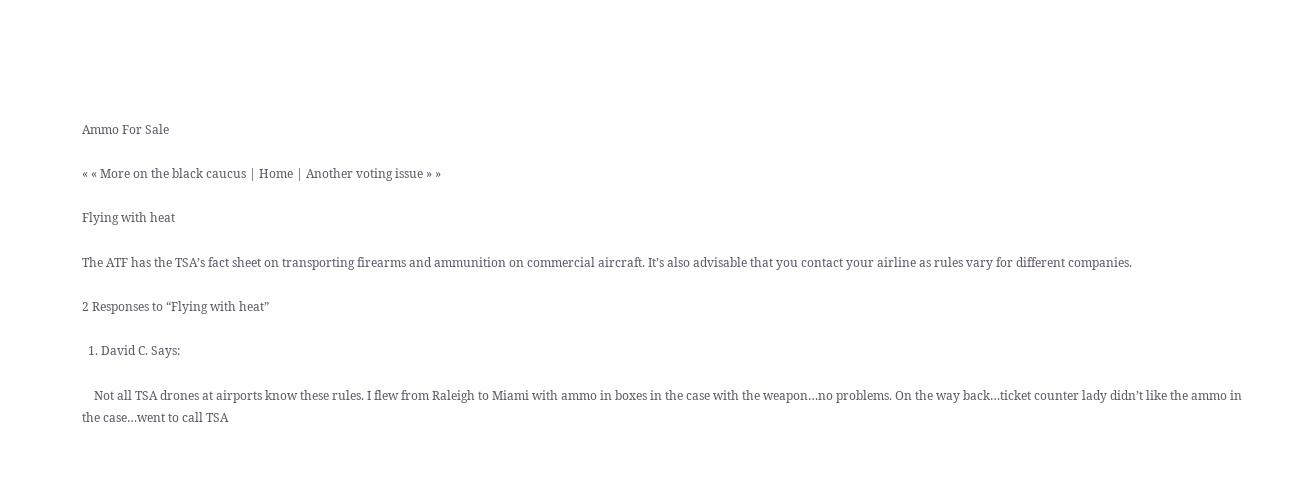Ammo For Sale

« « More on the black caucus | Home | Another voting issue » »

Flying with heat

The ATF has the TSA’s fact sheet on transporting firearms and ammunition on commercial aircraft. It’s also advisable that you contact your airline as rules vary for different companies.

2 Responses to “Flying with heat”

  1. David C. Says:

    Not all TSA drones at airports know these rules. I flew from Raleigh to Miami with ammo in boxes in the case with the weapon…no problems. On the way back…ticket counter lady didn’t like the ammo in the case…went to call TSA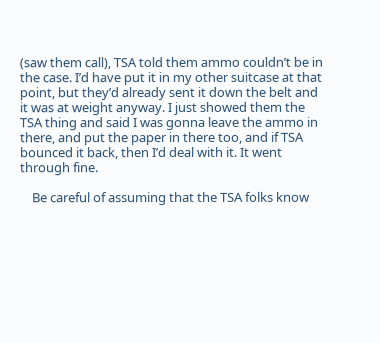(saw them call), TSA told them ammo couldn’t be in the case. I’d have put it in my other suitcase at that point, but they’d already sent it down the belt and it was at weight anyway. I just showed them the TSA thing and said I was gonna leave the ammo in there, and put the paper in there too, and if TSA bounced it back, then I’d deal with it. It went through fine.

    Be careful of assuming that the TSA folks know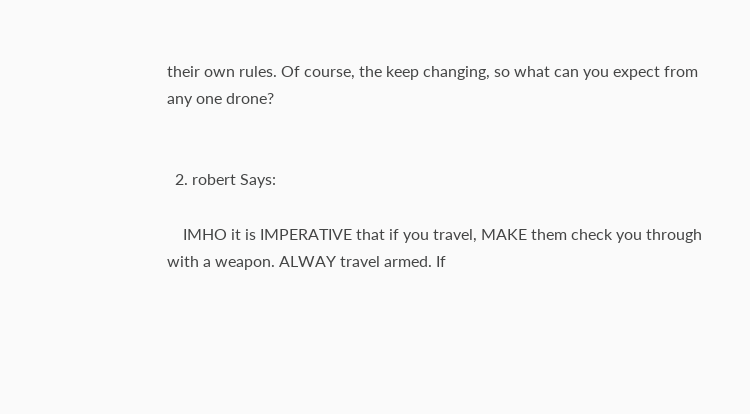their own rules. Of course, the keep changing, so what can you expect from any one drone?


  2. robert Says:

    IMHO it is IMPERATIVE that if you travel, MAKE them check you through with a weapon. ALWAY travel armed. If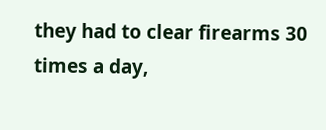they had to clear firearms 30 times a day,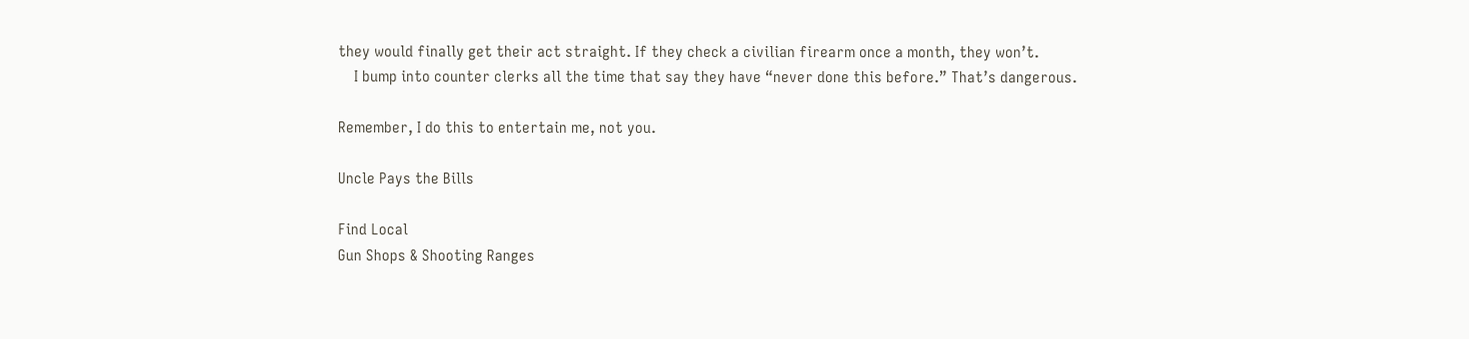they would finally get their act straight. If they check a civilian firearm once a month, they won’t.
    I bump into counter clerks all the time that say they have “never done this before.” That’s dangerous.

Remember, I do this to entertain me, not you.

Uncle Pays the Bills

Find Local
Gun Shops & Shooting Ranges